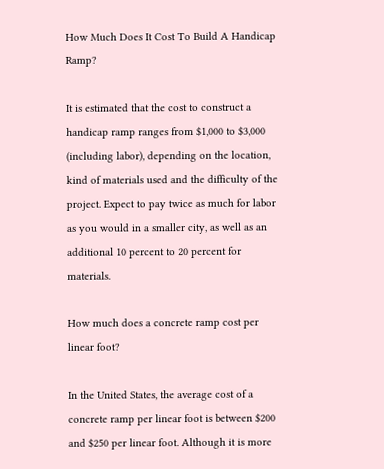How Much Does It Cost To Build A Handicap Ramp?

It is estimated that the cost to construct a handicap ramp ranges from $1,000 to $3,000 (including labor), depending on the location, kind of materials used and the difficulty of the project. Expect to pay twice as much for labor as you would in a smaller city, as well as an additional 10 percent to 20 percent for materials.

How much does a concrete ramp cost per linear foot?

In the United States, the average cost of a concrete ramp per linear foot is between $200 and $250 per linear foot. Although it is more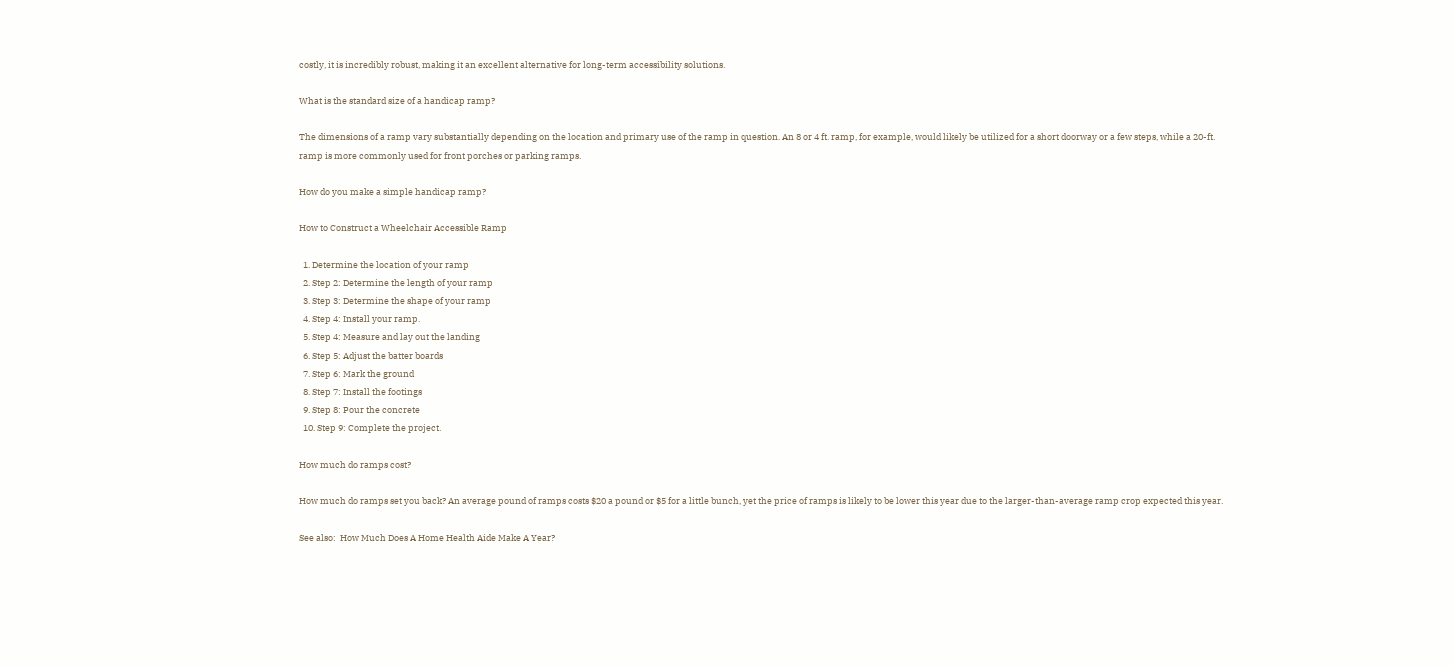costly, it is incredibly robust, making it an excellent alternative for long-term accessibility solutions.

What is the standard size of a handicap ramp?

The dimensions of a ramp vary substantially depending on the location and primary use of the ramp in question. An 8 or 4 ft. ramp, for example, would likely be utilized for a short doorway or a few steps, while a 20-ft. ramp is more commonly used for front porches or parking ramps.

How do you make a simple handicap ramp?

How to Construct a Wheelchair Accessible Ramp

  1. Determine the location of your ramp
  2. Step 2: Determine the length of your ramp
  3. Step 3: Determine the shape of your ramp
  4. Step 4: Install your ramp.
  5. Step 4: Measure and lay out the landing
  6. Step 5: Adjust the batter boards
  7. Step 6: Mark the ground
  8. Step 7: Install the footings
  9. Step 8: Pour the concrete
  10. Step 9: Complete the project.

How much do ramps cost?

How much do ramps set you back? An average pound of ramps costs $20 a pound or $5 for a little bunch, yet the price of ramps is likely to be lower this year due to the larger-than-average ramp crop expected this year.

See also:  How Much Does A Home Health Aide Make A Year?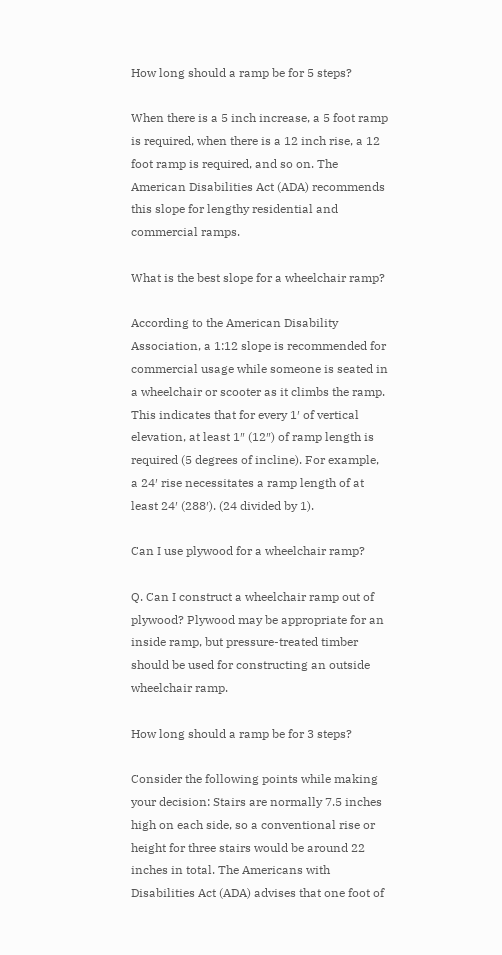How long should a ramp be for 5 steps?

When there is a 5 inch increase, a 5 foot ramp is required, when there is a 12 inch rise, a 12 foot ramp is required, and so on. The American Disabilities Act (ADA) recommends this slope for lengthy residential and commercial ramps.

What is the best slope for a wheelchair ramp?

According to the American Disability Association, a 1:12 slope is recommended for commercial usage while someone is seated in a wheelchair or scooter as it climbs the ramp. This indicates that for every 1′ of vertical elevation, at least 1″ (12″) of ramp length is required (5 degrees of incline). For example, a 24′ rise necessitates a ramp length of at least 24′ (288′). (24 divided by 1).

Can I use plywood for a wheelchair ramp?

Q. Can I construct a wheelchair ramp out of plywood? Plywood may be appropriate for an inside ramp, but pressure-treated timber should be used for constructing an outside wheelchair ramp.

How long should a ramp be for 3 steps?

Consider the following points while making your decision: Stairs are normally 7.5 inches high on each side, so a conventional rise or height for three stairs would be around 22 inches in total. The Americans with Disabilities Act (ADA) advises that one foot of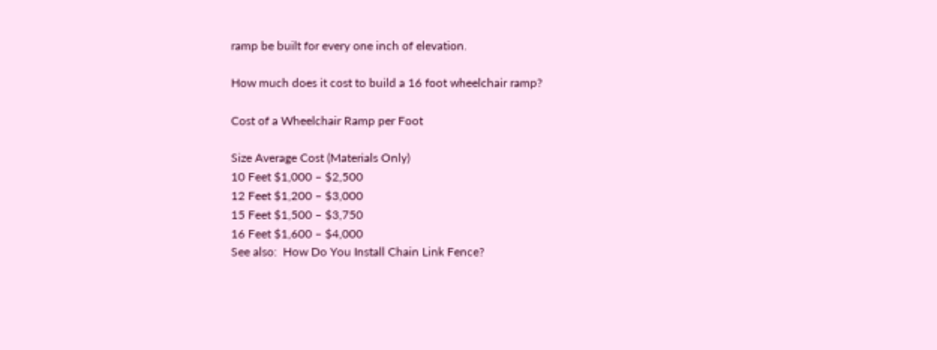ramp be built for every one inch of elevation.

How much does it cost to build a 16 foot wheelchair ramp?

Cost of a Wheelchair Ramp per Foot

Size Average Cost (Materials Only)
10 Feet $1,000 – $2,500
12 Feet $1,200 – $3,000
15 Feet $1,500 – $3,750
16 Feet $1,600 – $4,000
See also:  How Do You Install Chain Link Fence?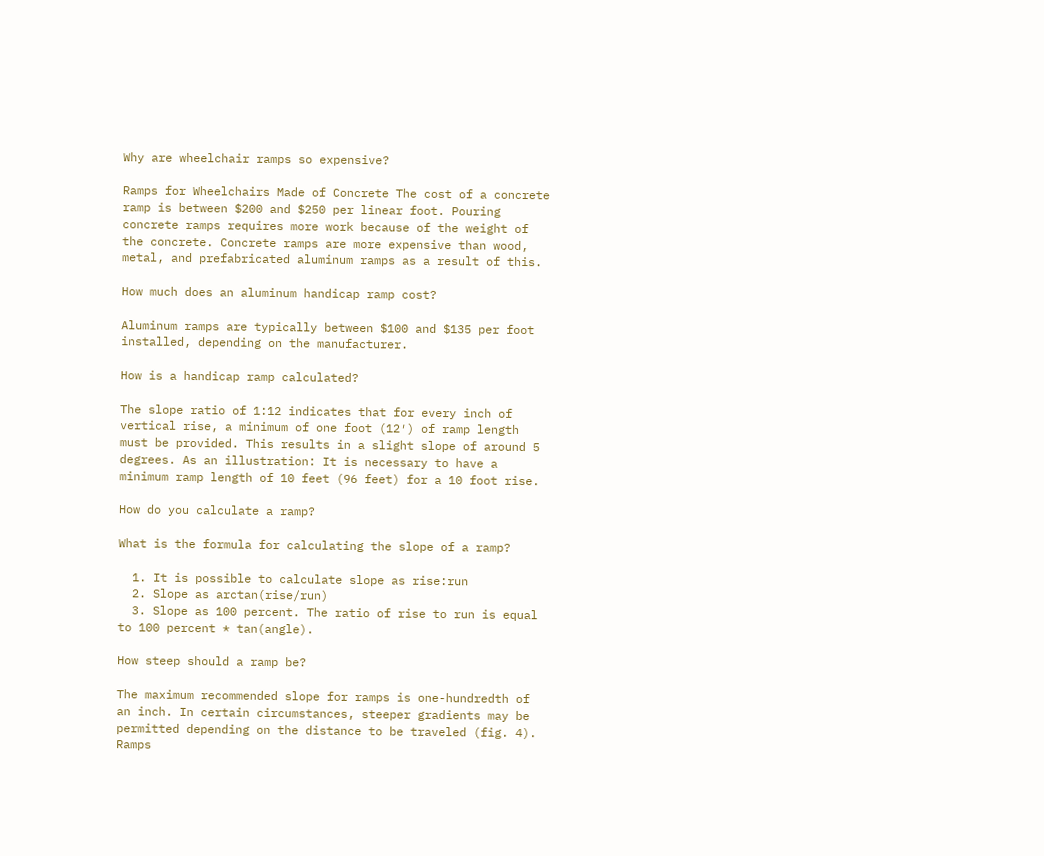Why are wheelchair ramps so expensive?

Ramps for Wheelchairs Made of Concrete The cost of a concrete ramp is between $200 and $250 per linear foot. Pouring concrete ramps requires more work because of the weight of the concrete. Concrete ramps are more expensive than wood, metal, and prefabricated aluminum ramps as a result of this.

How much does an aluminum handicap ramp cost?

Aluminum ramps are typically between $100 and $135 per foot installed, depending on the manufacturer.

How is a handicap ramp calculated?

The slope ratio of 1:12 indicates that for every inch of vertical rise, a minimum of one foot (12′) of ramp length must be provided. This results in a slight slope of around 5 degrees. As an illustration: It is necessary to have a minimum ramp length of 10 feet (96 feet) for a 10 foot rise.

How do you calculate a ramp?

What is the formula for calculating the slope of a ramp?

  1. It is possible to calculate slope as rise:run
  2. Slope as arctan(rise/run)
  3. Slope as 100 percent. The ratio of rise to run is equal to 100 percent * tan(angle).

How steep should a ramp be?

The maximum recommended slope for ramps is one-hundredth of an inch. In certain circumstances, steeper gradients may be permitted depending on the distance to be traveled (fig. 4). Ramps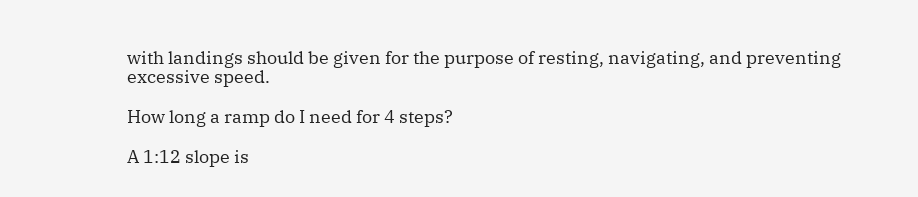with landings should be given for the purpose of resting, navigating, and preventing excessive speed.

How long a ramp do I need for 4 steps?

A 1:12 slope is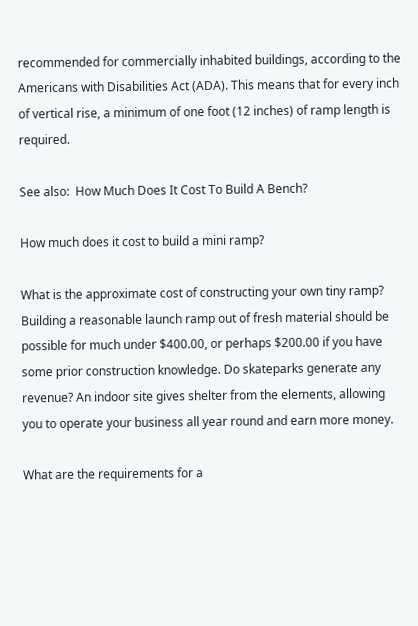recommended for commercially inhabited buildings, according to the Americans with Disabilities Act (ADA). This means that for every inch of vertical rise, a minimum of one foot (12 inches) of ramp length is required.

See also:  How Much Does It Cost To Build A Bench?

How much does it cost to build a mini ramp?

What is the approximate cost of constructing your own tiny ramp? Building a reasonable launch ramp out of fresh material should be possible for much under $400.00, or perhaps $200.00 if you have some prior construction knowledge. Do skateparks generate any revenue? An indoor site gives shelter from the elements, allowing you to operate your business all year round and earn more money.

What are the requirements for a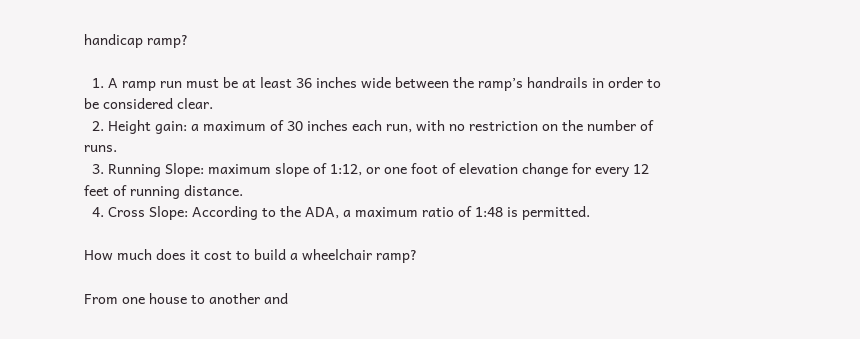handicap ramp?

  1. A ramp run must be at least 36 inches wide between the ramp’s handrails in order to be considered clear.
  2. Height gain: a maximum of 30 inches each run, with no restriction on the number of runs.
  3. Running Slope: maximum slope of 1:12, or one foot of elevation change for every 12 feet of running distance.
  4. Cross Slope: According to the ADA, a maximum ratio of 1:48 is permitted.

How much does it cost to build a wheelchair ramp?

From one house to another and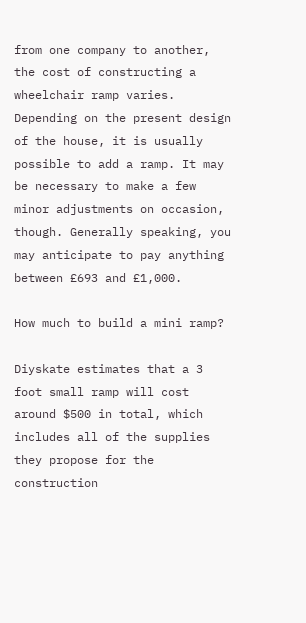from one company to another, the cost of constructing a wheelchair ramp varies. Depending on the present design of the house, it is usually possible to add a ramp. It may be necessary to make a few minor adjustments on occasion, though. Generally speaking, you may anticipate to pay anything between £693 and £1,000.

How much to build a mini ramp?

Diyskate estimates that a 3 foot small ramp will cost around $500 in total, which includes all of the supplies they propose for the construction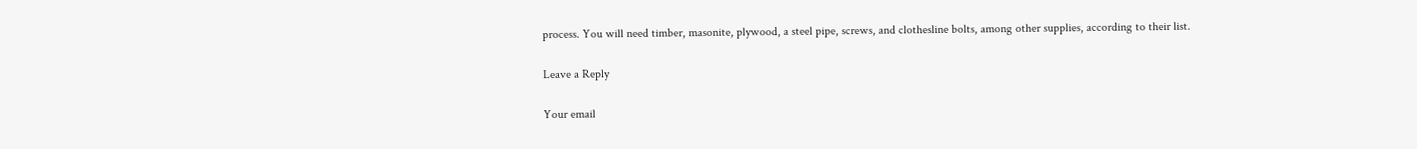process. You will need timber, masonite, plywood, a steel pipe, screws, and clothesline bolts, among other supplies, according to their list.

Leave a Reply

Your email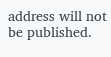address will not be published.